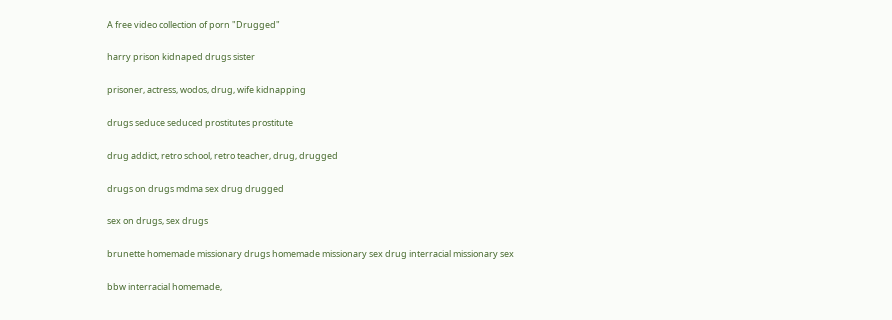A free video collection of porn "Drugged"

harry prison kidnaped drugs sister

prisoner, actress, wodos, drug, wife kidnapping

drugs seduce seduced prostitutes prostitute

drug addict, retro school, retro teacher, drug, drugged

drugs on drugs mdma sex drug drugged

sex on drugs, sex drugs

brunette homemade missionary drugs homemade missionary sex drug interracial missionary sex

bbw interracial homemade,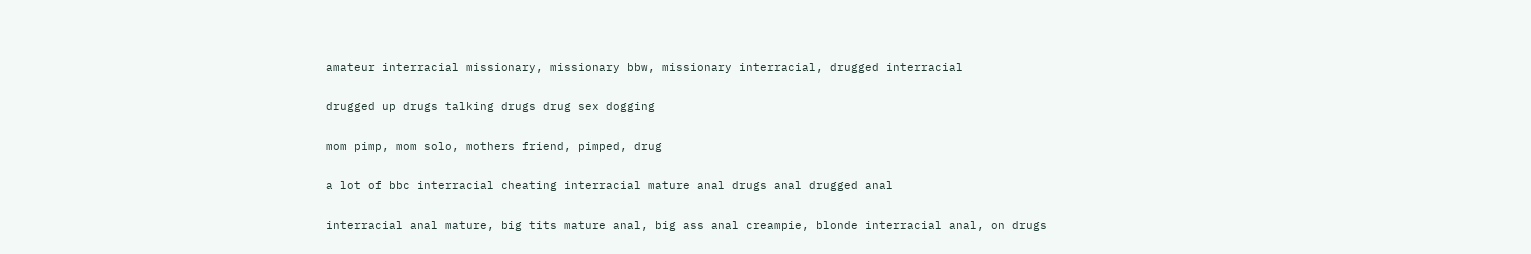amateur interracial missionary, missionary bbw, missionary interracial, drugged interracial

drugged up drugs talking drugs drug sex dogging

mom pimp, mom solo, mothers friend, pimped, drug

a lot of bbc interracial cheating interracial mature anal drugs anal drugged anal

interracial anal mature, big tits mature anal, big ass anal creampie, blonde interracial anal, on drugs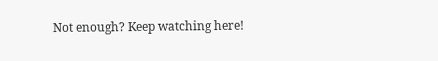Not enough? Keep watching here!